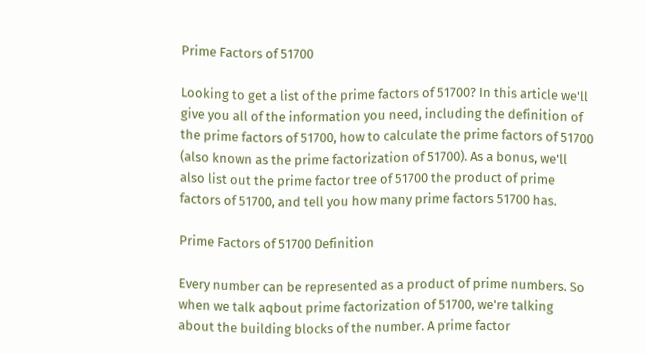Prime Factors of 51700

Looking to get a list of the prime factors of 51700? In this article we'll give you all of the information you need, including the definition of the prime factors of 51700, how to calculate the prime factors of 51700 (also known as the prime factorization of 51700). As a bonus, we'll also list out the prime factor tree of 51700 the product of prime factors of 51700, and tell you how many prime factors 51700 has.

Prime Factors of 51700 Definition

Every number can be represented as a product of prime numbers. So when we talk aqbout prime factorization of 51700, we're talking about the building blocks of the number. A prime factor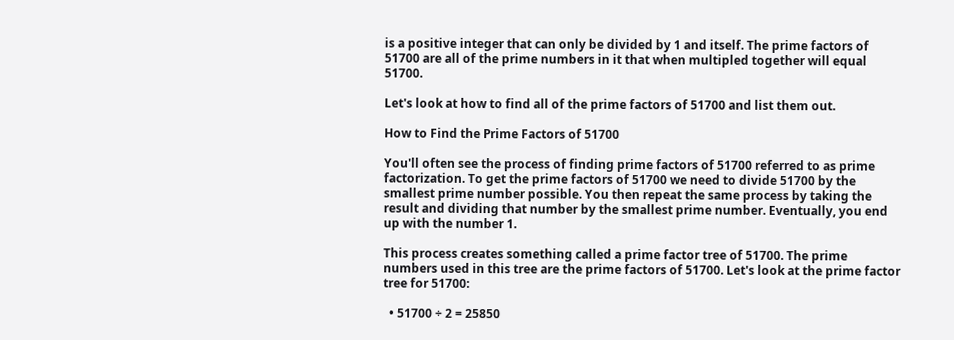is a positive integer that can only be divided by 1 and itself. The prime factors of 51700 are all of the prime numbers in it that when multipled together will equal 51700.

Let's look at how to find all of the prime factors of 51700 and list them out.

How to Find the Prime Factors of 51700

You'll often see the process of finding prime factors of 51700 referred to as prime factorization. To get the prime factors of 51700 we need to divide 51700 by the smallest prime number possible. You then repeat the same process by taking the result and dividing that number by the smallest prime number. Eventually, you end up with the number 1.

This process creates something called a prime factor tree of 51700. The prime numbers used in this tree are the prime factors of 51700. Let's look at the prime factor tree for 51700:

  • 51700 ÷ 2 = 25850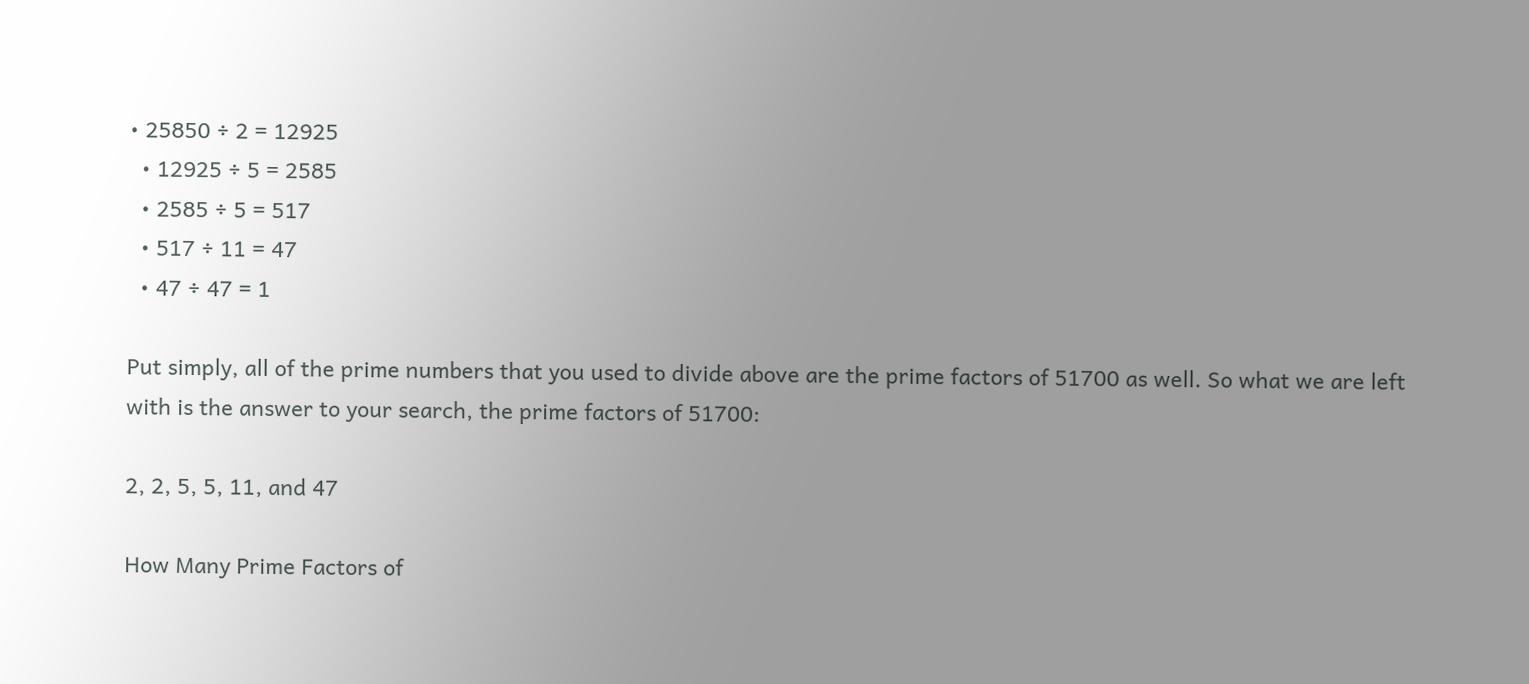• 25850 ÷ 2 = 12925
  • 12925 ÷ 5 = 2585
  • 2585 ÷ 5 = 517
  • 517 ÷ 11 = 47
  • 47 ÷ 47 = 1

Put simply, all of the prime numbers that you used to divide above are the prime factors of 51700 as well. So what we are left with is the answer to your search, the prime factors of 51700:

2, 2, 5, 5, 11, and 47

How Many Prime Factors of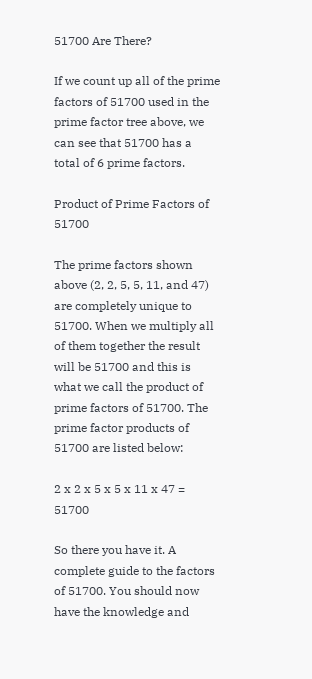51700 Are There?

If we count up all of the prime factors of 51700 used in the prime factor tree above, we can see that 51700 has a total of 6 prime factors.

Product of Prime Factors of 51700

The prime factors shown above (2, 2, 5, 5, 11, and 47) are completely unique to 51700. When we multiply all of them together the result will be 51700 and this is what we call the product of prime factors of 51700. The prime factor products of 51700 are listed below:

2 x 2 x 5 x 5 x 11 x 47 = 51700

So there you have it. A complete guide to the factors of 51700. You should now have the knowledge and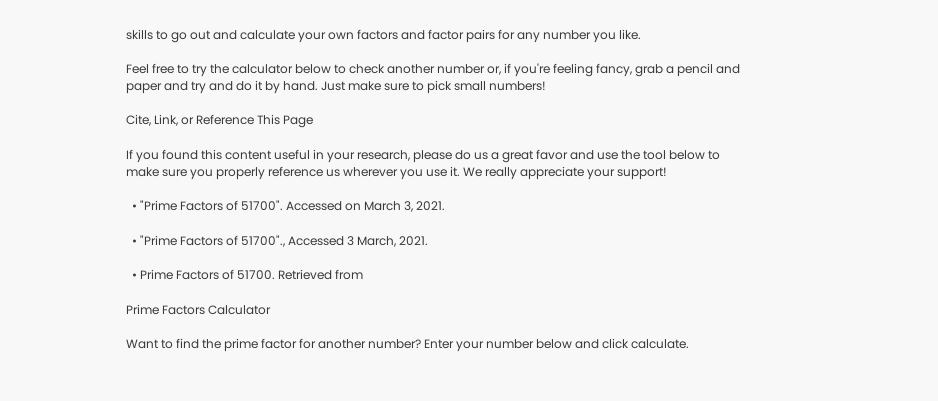skills to go out and calculate your own factors and factor pairs for any number you like.

Feel free to try the calculator below to check another number or, if you're feeling fancy, grab a pencil and paper and try and do it by hand. Just make sure to pick small numbers!

Cite, Link, or Reference This Page

If you found this content useful in your research, please do us a great favor and use the tool below to make sure you properly reference us wherever you use it. We really appreciate your support!

  • "Prime Factors of 51700". Accessed on March 3, 2021.

  • "Prime Factors of 51700"., Accessed 3 March, 2021.

  • Prime Factors of 51700. Retrieved from

Prime Factors Calculator

Want to find the prime factor for another number? Enter your number below and click calculate.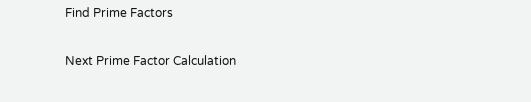Find Prime Factors

Next Prime Factor Calculation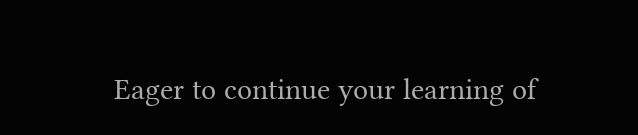Eager to continue your learning of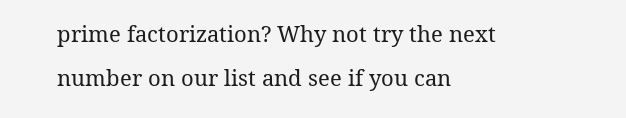prime factorization? Why not try the next number on our list and see if you can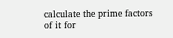calculate the prime factors of it for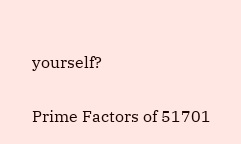yourself?

Prime Factors of 51701